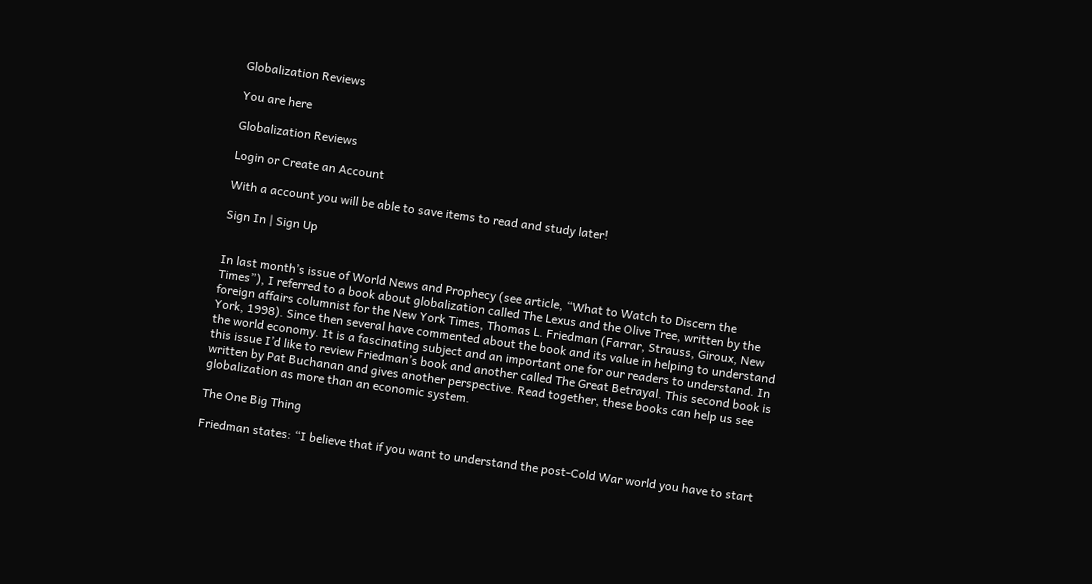Globalization Reviews

You are here

Globalization Reviews

Login or Create an Account

With a account you will be able to save items to read and study later!

Sign In | Sign Up


In last month’s issue of World News and Prophecy (see article, “What to Watch to Discern the Times”), I referred to a book about globalization called The Lexus and the Olive Tree, written by the foreign affairs columnist for the New York Times, Thomas L. Friedman (Farrar, Strauss, Giroux, New York, 1998). Since then several have commented about the book and its value in helping to understand the world economy. It is a fascinating subject and an important one for our readers to understand. In this issue I’d like to review Friedman’s book and another called The Great Betrayal. This second book is written by Pat Buchanan and gives another perspective. Read together, these books can help us see globalization as more than an economic system.

The One Big Thing

Friedman states: “I believe that if you want to understand the post-Cold War world you have to start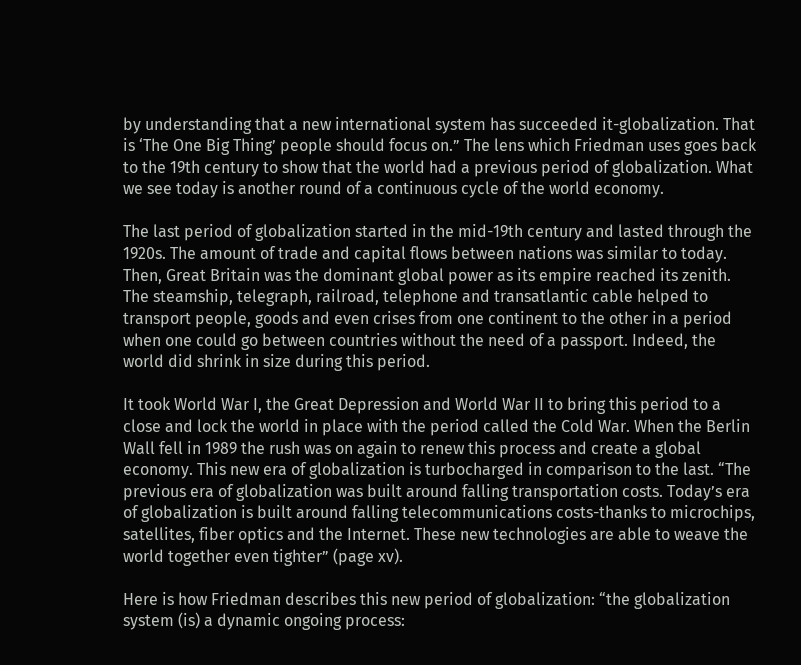by understanding that a new international system has succeeded it-globalization. That is ‘The One Big Thing’ people should focus on.” The lens which Friedman uses goes back to the 19th century to show that the world had a previous period of globalization. What we see today is another round of a continuous cycle of the world economy.

The last period of globalization started in the mid-19th century and lasted through the 1920s. The amount of trade and capital flows between nations was similar to today. Then, Great Britain was the dominant global power as its empire reached its zenith. The steamship, telegraph, railroad, telephone and transatlantic cable helped to transport people, goods and even crises from one continent to the other in a period when one could go between countries without the need of a passport. Indeed, the world did shrink in size during this period.

It took World War I, the Great Depression and World War II to bring this period to a close and lock the world in place with the period called the Cold War. When the Berlin Wall fell in 1989 the rush was on again to renew this process and create a global economy. This new era of globalization is turbocharged in comparison to the last. “The previous era of globalization was built around falling transportation costs. Today’s era of globalization is built around falling telecommunications costs-thanks to microchips, satellites, fiber optics and the Internet. These new technologies are able to weave the world together even tighter” (page xv).

Here is how Friedman describes this new period of globalization: “the globalization system (is) a dynamic ongoing process: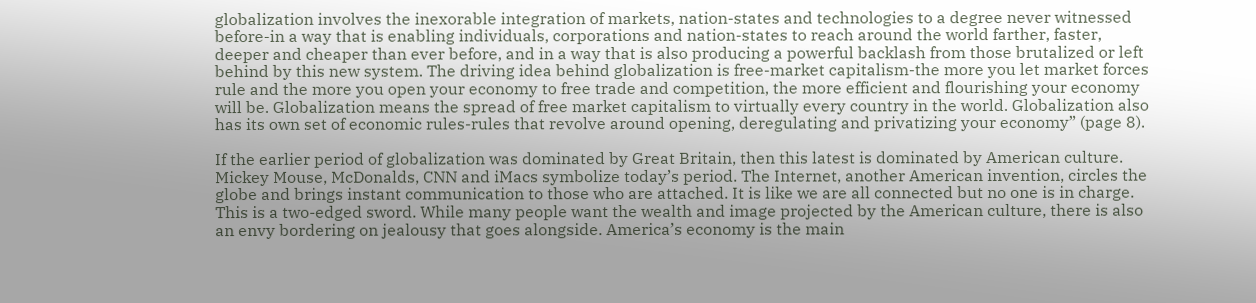globalization involves the inexorable integration of markets, nation-states and technologies to a degree never witnessed before-in a way that is enabling individuals, corporations and nation-states to reach around the world farther, faster, deeper and cheaper than ever before, and in a way that is also producing a powerful backlash from those brutalized or left behind by this new system. The driving idea behind globalization is free-market capitalism-the more you let market forces rule and the more you open your economy to free trade and competition, the more efficient and flourishing your economy will be. Globalization means the spread of free market capitalism to virtually every country in the world. Globalization also has its own set of economic rules-rules that revolve around opening, deregulating and privatizing your economy” (page 8).

If the earlier period of globalization was dominated by Great Britain, then this latest is dominated by American culture. Mickey Mouse, McDonalds, CNN and iMacs symbolize today’s period. The Internet, another American invention, circles the globe and brings instant communication to those who are attached. It is like we are all connected but no one is in charge. This is a two-edged sword. While many people want the wealth and image projected by the American culture, there is also an envy bordering on jealousy that goes alongside. America’s economy is the main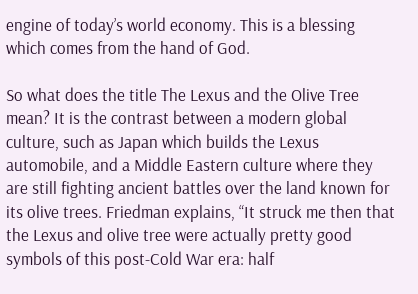engine of today’s world economy. This is a blessing which comes from the hand of God.

So what does the title The Lexus and the Olive Tree mean? It is the contrast between a modern global culture, such as Japan which builds the Lexus automobile, and a Middle Eastern culture where they are still fighting ancient battles over the land known for its olive trees. Friedman explains, “It struck me then that the Lexus and olive tree were actually pretty good symbols of this post-Cold War era: half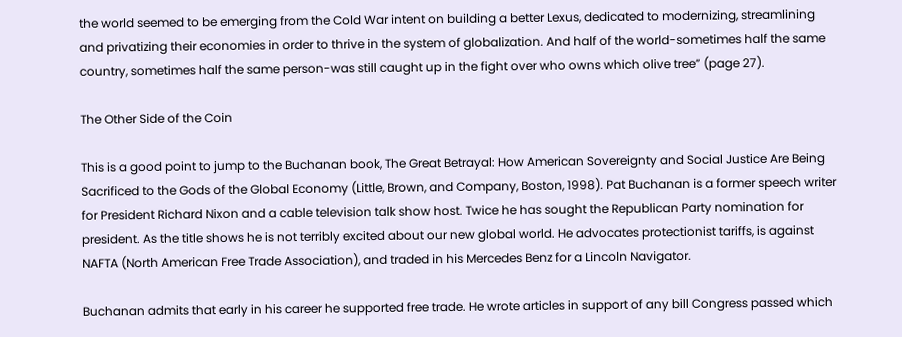the world seemed to be emerging from the Cold War intent on building a better Lexus, dedicated to modernizing, streamlining and privatizing their economies in order to thrive in the system of globalization. And half of the world-sometimes half the same country, sometimes half the same person-was still caught up in the fight over who owns which olive tree” (page 27).

The Other Side of the Coin

This is a good point to jump to the Buchanan book, The Great Betrayal: How American Sovereignty and Social Justice Are Being Sacrificed to the Gods of the Global Economy (Little, Brown, and Company, Boston, 1998). Pat Buchanan is a former speech writer for President Richard Nixon and a cable television talk show host. Twice he has sought the Republican Party nomination for president. As the title shows he is not terribly excited about our new global world. He advocates protectionist tariffs, is against NAFTA (North American Free Trade Association), and traded in his Mercedes Benz for a Lincoln Navigator.

Buchanan admits that early in his career he supported free trade. He wrote articles in support of any bill Congress passed which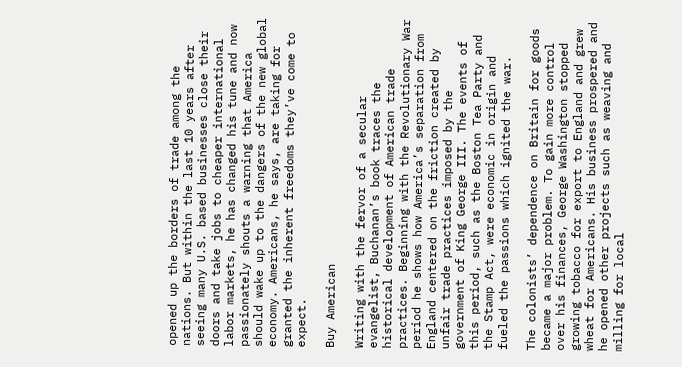opened up the borders of trade among the nations. But within the last 10 years after seeing many U.S. based businesses close their doors and take jobs to cheaper international labor markets, he has changed his tune and now passionately shouts a warning that America should wake up to the dangers of the new global economy. Americans, he says, are taking for granted the inherent freedoms they’ve come to expect.

Buy American

Writing with the fervor of a secular evangelist, Buchanan’s book traces the historical development of American trade practices. Beginning with the Revolutionary War period he shows how America’s separation from England centered on the friction created by unfair trade practices imposed by the government of King George III. The events of this period, such as the Boston Tea Party and the Stamp Act, were economic in origin and fueled the passions which ignited the war.

The colonists’ dependence on Britain for goods became a major problem. To gain more control over his finances, George Washington stopped growing tobacco for export to England and grew wheat for Americans. His business prospered and he opened other projects such as weaving and milling for local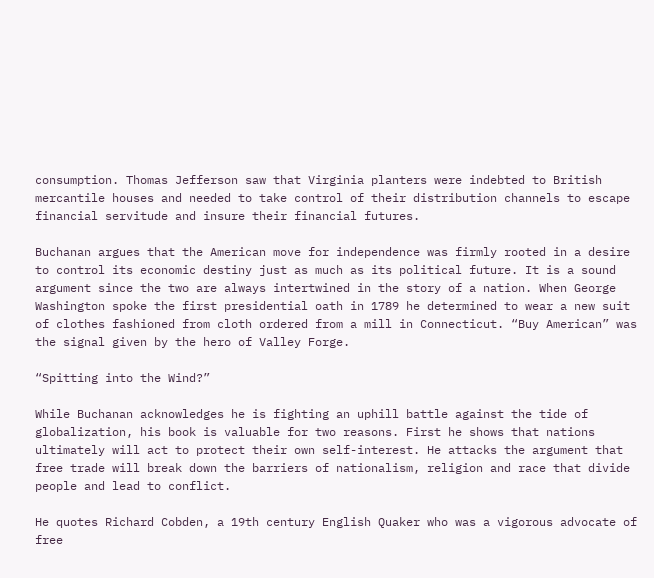consumption. Thomas Jefferson saw that Virginia planters were indebted to British mercantile houses and needed to take control of their distribution channels to escape financial servitude and insure their financial futures.

Buchanan argues that the American move for independence was firmly rooted in a desire to control its economic destiny just as much as its political future. It is a sound argument since the two are always intertwined in the story of a nation. When George Washington spoke the first presidential oath in 1789 he determined to wear a new suit of clothes fashioned from cloth ordered from a mill in Connecticut. “Buy American” was the signal given by the hero of Valley Forge.

“Spitting into the Wind?”

While Buchanan acknowledges he is fighting an uphill battle against the tide of globalization, his book is valuable for two reasons. First he shows that nations ultimately will act to protect their own self-interest. He attacks the argument that free trade will break down the barriers of nationalism, religion and race that divide people and lead to conflict.

He quotes Richard Cobden, a 19th century English Quaker who was a vigorous advocate of free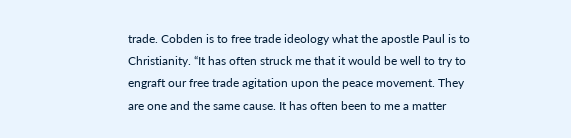trade. Cobden is to free trade ideology what the apostle Paul is to Christianity. “It has often struck me that it would be well to try to engraft our free trade agitation upon the peace movement. They are one and the same cause. It has often been to me a matter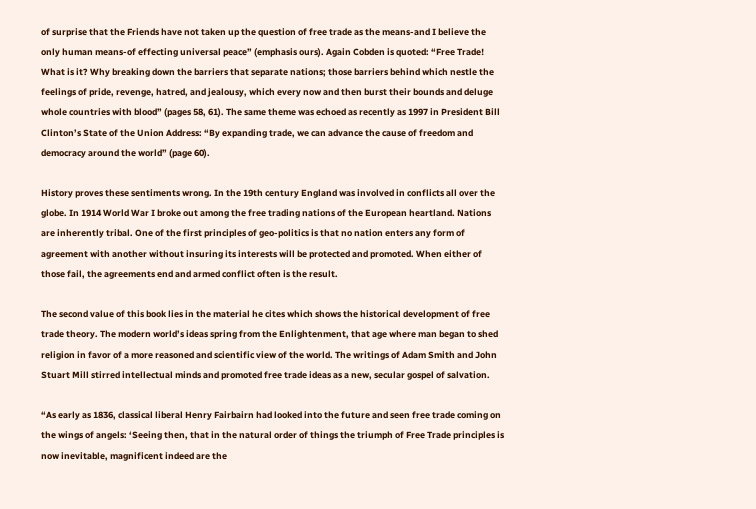of surprise that the Friends have not taken up the question of free trade as the means-and I believe the only human means-of effecting universal peace” (emphasis ours). Again Cobden is quoted: “Free Trade! What is it? Why breaking down the barriers that separate nations; those barriers behind which nestle the feelings of pride, revenge, hatred, and jealousy, which every now and then burst their bounds and deluge whole countries with blood” (pages 58, 61). The same theme was echoed as recently as 1997 in President Bill Clinton’s State of the Union Address: “By expanding trade, we can advance the cause of freedom and democracy around the world” (page 60).

History proves these sentiments wrong. In the 19th century England was involved in conflicts all over the globe. In 1914 World War I broke out among the free trading nations of the European heartland. Nations are inherently tribal. One of the first principles of geo-politics is that no nation enters any form of agreement with another without insuring its interests will be protected and promoted. When either of those fail, the agreements end and armed conflict often is the result.

The second value of this book lies in the material he cites which shows the historical development of free trade theory. The modern world’s ideas spring from the Enlightenment, that age where man began to shed religion in favor of a more reasoned and scientific view of the world. The writings of Adam Smith and John Stuart Mill stirred intellectual minds and promoted free trade ideas as a new, secular gospel of salvation.

“As early as 1836, classical liberal Henry Fairbairn had looked into the future and seen free trade coming on the wings of angels: ‘Seeing then, that in the natural order of things the triumph of Free Trade principles is now inevitable, magnificent indeed are the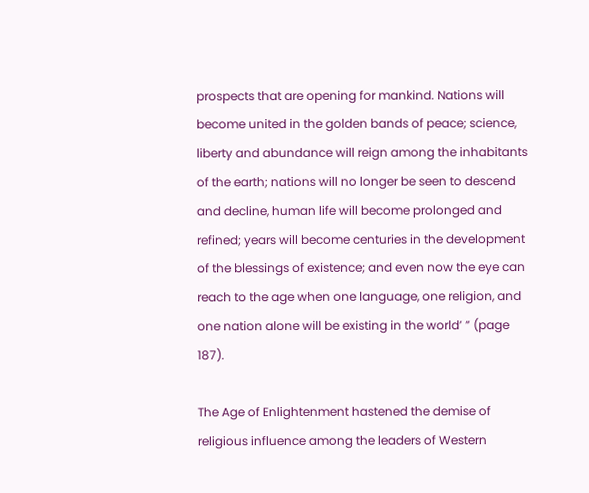prospects that are opening for mankind. Nations will become united in the golden bands of peace; science, liberty and abundance will reign among the inhabitants of the earth; nations will no longer be seen to descend and decline, human life will become prolonged and refined; years will become centuries in the development of the blessings of existence; and even now the eye can reach to the age when one language, one religion, and one nation alone will be existing in the world’ ” (page 187).

The Age of Enlightenment hastened the demise of religious influence among the leaders of Western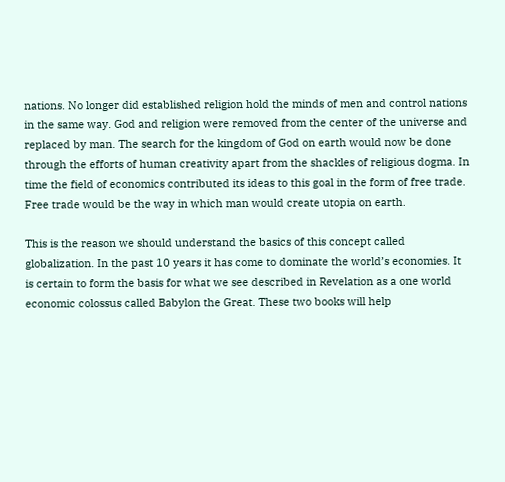nations. No longer did established religion hold the minds of men and control nations in the same way. God and religion were removed from the center of the universe and replaced by man. The search for the kingdom of God on earth would now be done through the efforts of human creativity apart from the shackles of religious dogma. In time the field of economics contributed its ideas to this goal in the form of free trade. Free trade would be the way in which man would create utopia on earth.

This is the reason we should understand the basics of this concept called globalization. In the past 10 years it has come to dominate the world’s economies. It is certain to form the basis for what we see described in Revelation as a one world economic colossus called Babylon the Great. These two books will help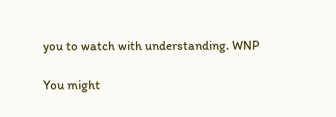you to watch with understanding. WNP

You might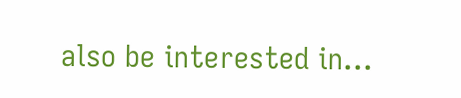also be interested in...